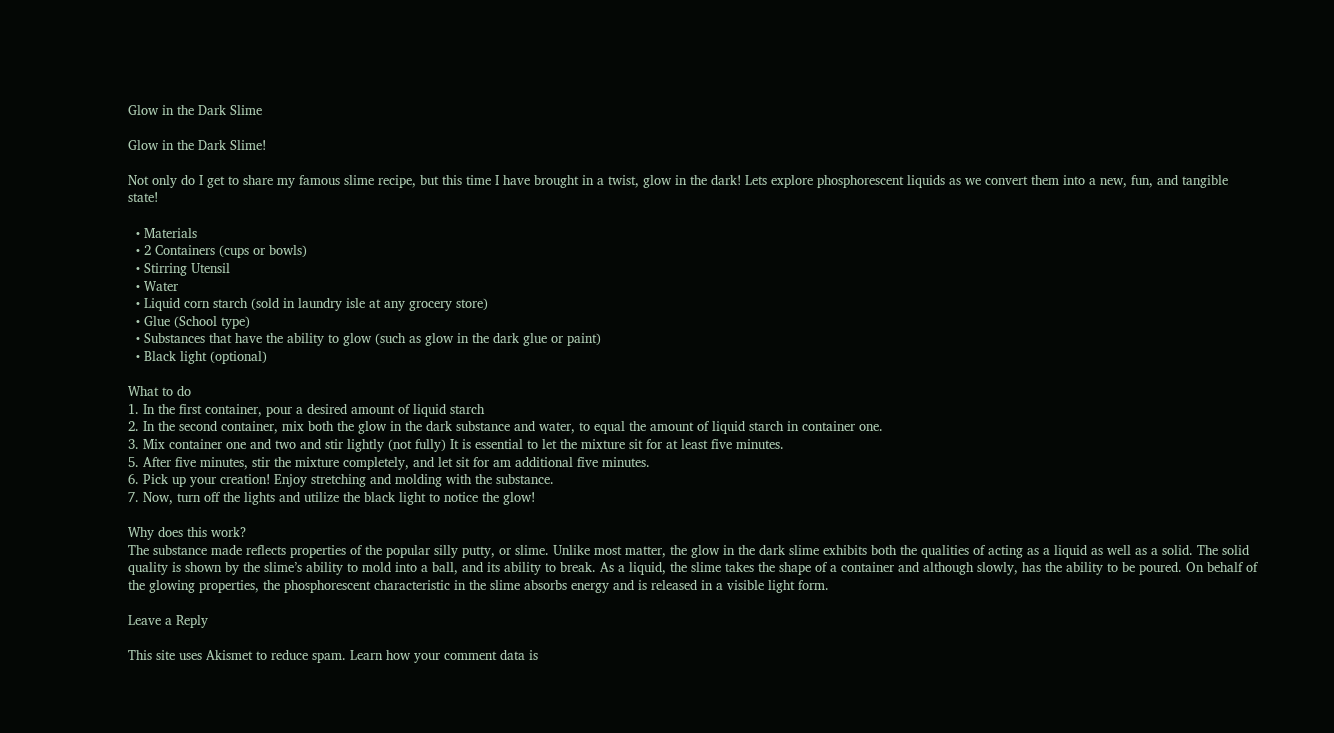Glow in the Dark Slime

Glow in the Dark Slime!

Not only do I get to share my famous slime recipe, but this time I have brought in a twist, glow in the dark! Lets explore phosphorescent liquids as we convert them into a new, fun, and tangible state!

  • Materials
  • 2 Containers (cups or bowls)
  • Stirring Utensil
  • Water
  • Liquid corn starch (sold in laundry isle at any grocery store)
  • Glue (School type)
  • Substances that have the ability to glow (such as glow in the dark glue or paint)
  • Black light (optional)

What to do
1. In the first container, pour a desired amount of liquid starch
2. In the second container, mix both the glow in the dark substance and water, to equal the amount of liquid starch in container one.
3. Mix container one and two and stir lightly (not fully) It is essential to let the mixture sit for at least five minutes.
5. After five minutes, stir the mixture completely, and let sit for am additional five minutes.
6. Pick up your creation! Enjoy stretching and molding with the substance.
7. Now, turn off the lights and utilize the black light to notice the glow!

Why does this work?
The substance made reflects properties of the popular silly putty, or slime. Unlike most matter, the glow in the dark slime exhibits both the qualities of acting as a liquid as well as a solid. The solid quality is shown by the slime’s ability to mold into a ball, and its ability to break. As a liquid, the slime takes the shape of a container and although slowly, has the ability to be poured. On behalf of the glowing properties, the phosphorescent characteristic in the slime absorbs energy and is released in a visible light form.

Leave a Reply

This site uses Akismet to reduce spam. Learn how your comment data is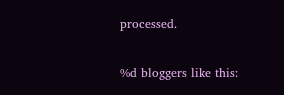processed.

%d bloggers like this: